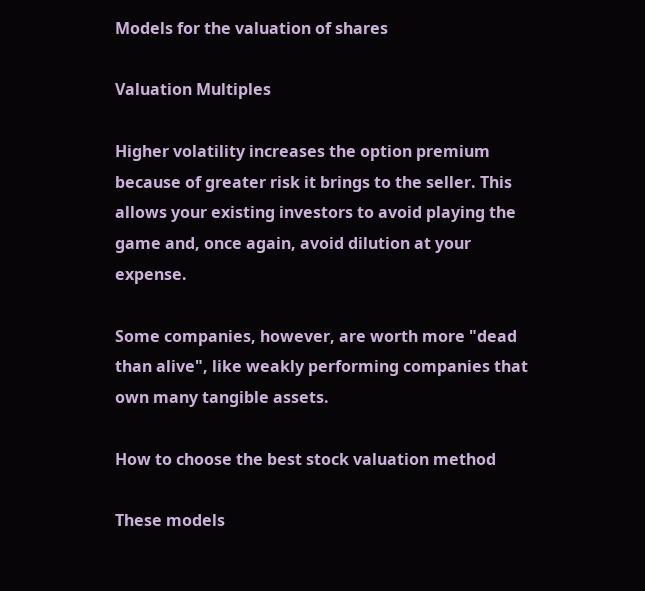Models for the valuation of shares

Valuation Multiples

Higher volatility increases the option premium because of greater risk it brings to the seller. This allows your existing investors to avoid playing the game and, once again, avoid dilution at your expense.

Some companies, however, are worth more "dead than alive", like weakly performing companies that own many tangible assets.

How to choose the best stock valuation method

These models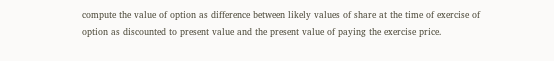compute the value of option as difference between likely values of share at the time of exercise of option as discounted to present value and the present value of paying the exercise price.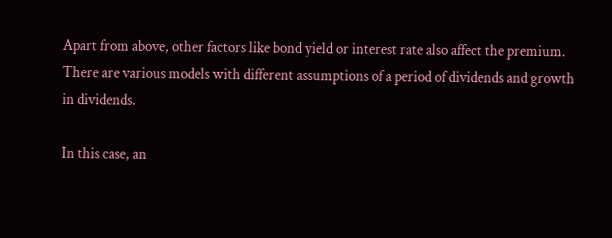Apart from above, other factors like bond yield or interest rate also affect the premium. There are various models with different assumptions of a period of dividends and growth in dividends.

In this case, an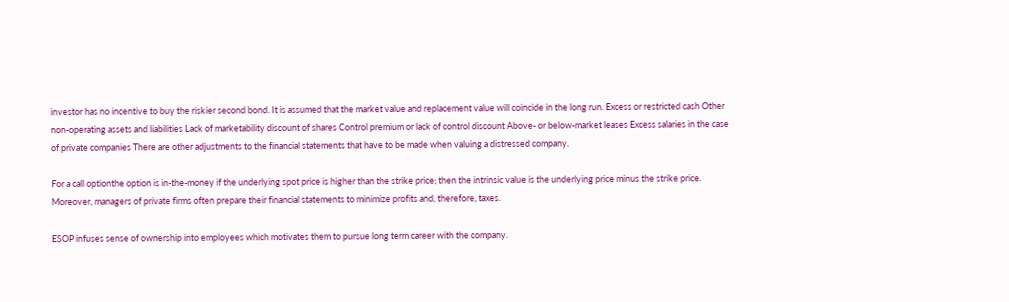investor has no incentive to buy the riskier second bond. It is assumed that the market value and replacement value will coincide in the long run. Excess or restricted cash Other non-operating assets and liabilities Lack of marketability discount of shares Control premium or lack of control discount Above- or below-market leases Excess salaries in the case of private companies There are other adjustments to the financial statements that have to be made when valuing a distressed company.

For a call optionthe option is in-the-money if the underlying spot price is higher than the strike price; then the intrinsic value is the underlying price minus the strike price. Moreover, managers of private firms often prepare their financial statements to minimize profits and, therefore, taxes.

ESOP infuses sense of ownership into employees which motivates them to pursue long term career with the company.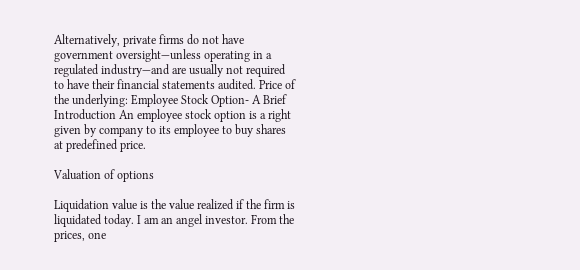Alternatively, private firms do not have government oversight—unless operating in a regulated industry—and are usually not required to have their financial statements audited. Price of the underlying: Employee Stock Option- A Brief Introduction An employee stock option is a right given by company to its employee to buy shares at predefined price.

Valuation of options

Liquidation value is the value realized if the firm is liquidated today. I am an angel investor. From the prices, one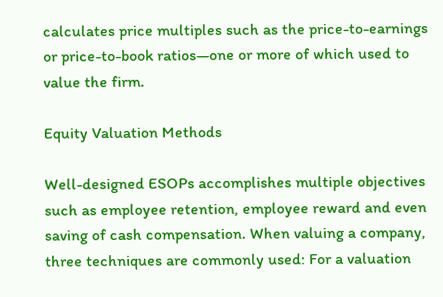calculates price multiples such as the price-to-earnings or price-to-book ratios—one or more of which used to value the firm.

Equity Valuation Methods

Well-designed ESOPs accomplishes multiple objectives such as employee retention, employee reward and even saving of cash compensation. When valuing a company, three techniques are commonly used: For a valuation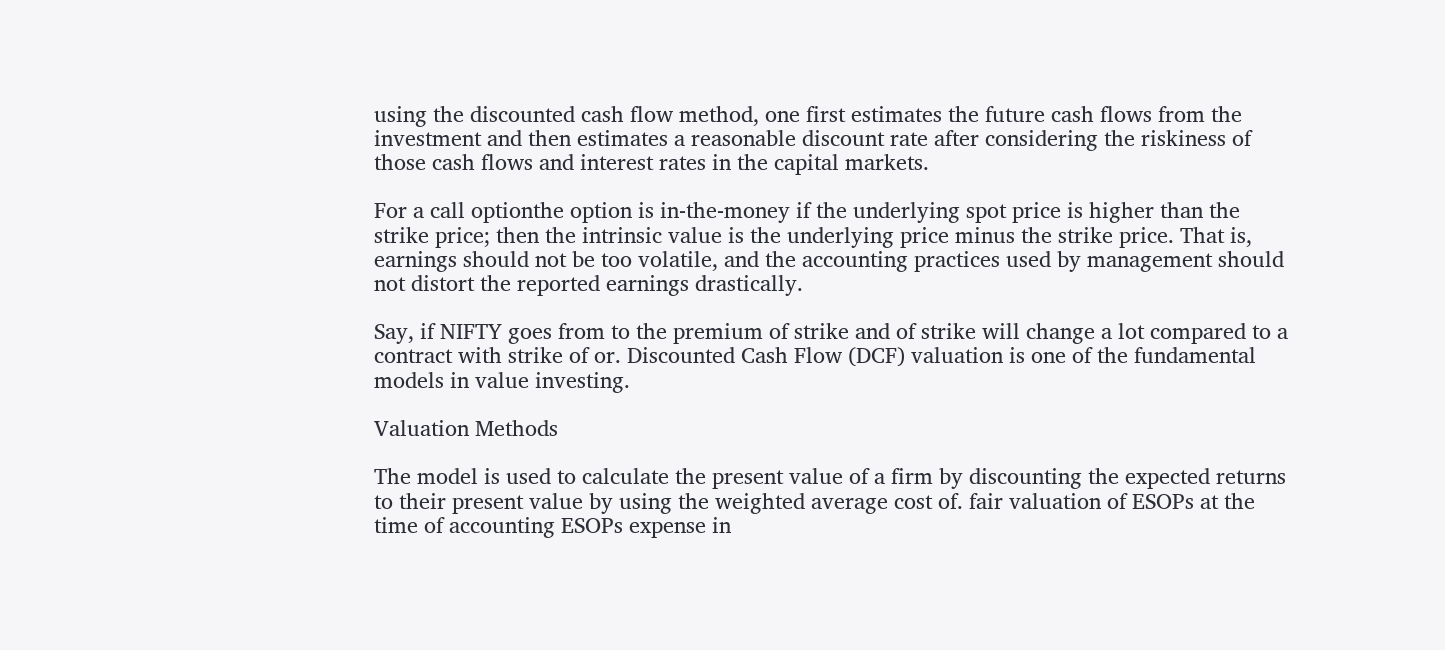using the discounted cash flow method, one first estimates the future cash flows from the investment and then estimates a reasonable discount rate after considering the riskiness of those cash flows and interest rates in the capital markets.

For a call optionthe option is in-the-money if the underlying spot price is higher than the strike price; then the intrinsic value is the underlying price minus the strike price. That is, earnings should not be too volatile, and the accounting practices used by management should not distort the reported earnings drastically.

Say, if NIFTY goes from to the premium of strike and of strike will change a lot compared to a contract with strike of or. Discounted Cash Flow (DCF) valuation is one of the fundamental models in value investing.

Valuation Methods

The model is used to calculate the present value of a firm by discounting the expected returns to their present value by using the weighted average cost of. fair valuation of ESOPs at the time of accounting ESOPs expense in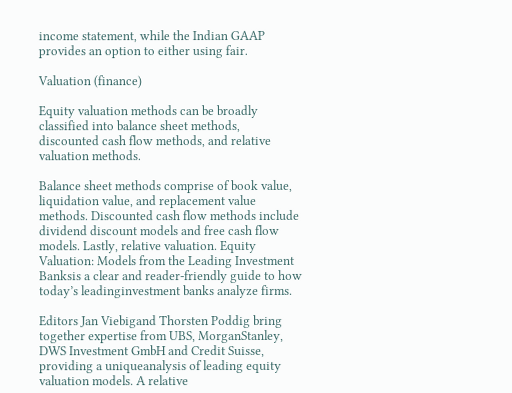income statement, while the Indian GAAP provides an option to either using fair.

Valuation (finance)

Equity valuation methods can be broadly classified into balance sheet methods, discounted cash flow methods, and relative valuation methods.

Balance sheet methods comprise of book value, liquidation value, and replacement value methods. Discounted cash flow methods include dividend discount models and free cash flow models. Lastly, relative valuation. Equity Valuation: Models from the Leading Investment Banksis a clear and reader-friendly guide to how today’s leadinginvestment banks analyze firms.

Editors Jan Viebigand Thorsten Poddig bring together expertise from UBS, MorganStanley, DWS Investment GmbH and Credit Suisse, providing a uniqueanalysis of leading equity valuation models. A relative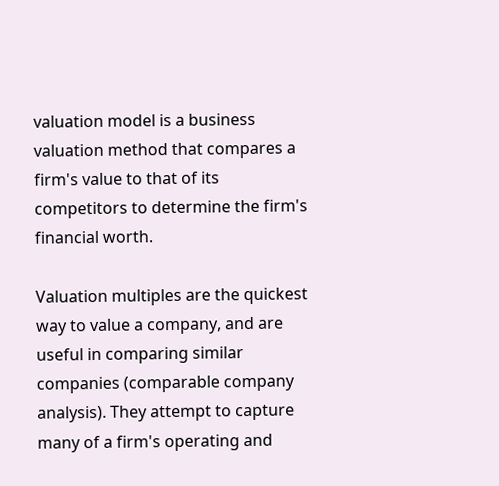valuation model is a business valuation method that compares a firm's value to that of its competitors to determine the firm's financial worth.

Valuation multiples are the quickest way to value a company, and are useful in comparing similar companies (comparable company analysis). They attempt to capture many of a firm's operating and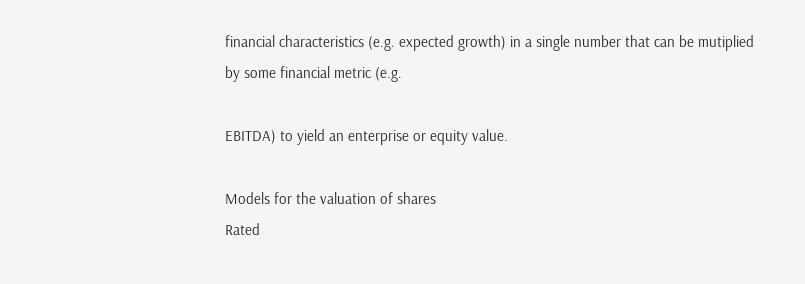financial characteristics (e.g. expected growth) in a single number that can be mutiplied by some financial metric (e.g.

EBITDA) to yield an enterprise or equity value.

Models for the valuation of shares
Rated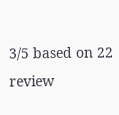3/5 based on 22 review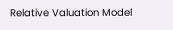Relative Valuation Model